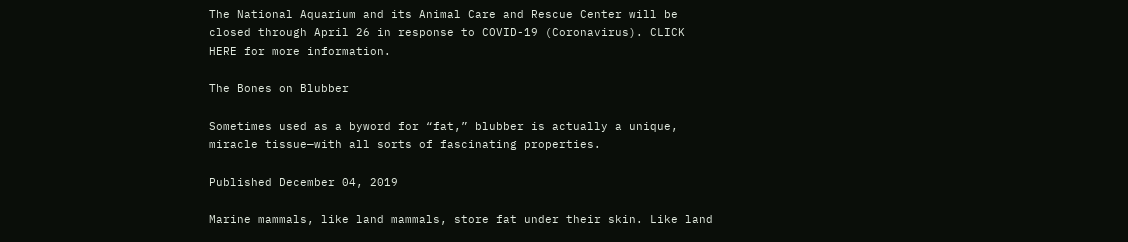The National Aquarium and its Animal Care and Rescue Center will be closed through April 26 in response to COVID-19 (Coronavirus). CLICK HERE for more information.

The Bones on Blubber

Sometimes used as a byword for “fat,” blubber is actually a unique, miracle tissue—with all sorts of fascinating properties.

Published December 04, 2019

Marine mammals, like land mammals, store fat under their skin. Like land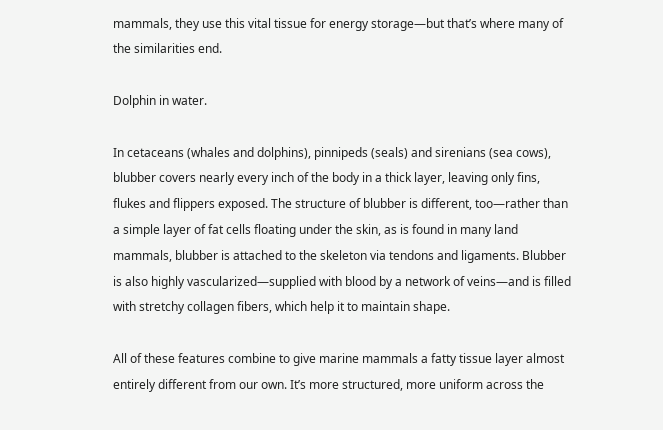mammals, they use this vital tissue for energy storage—but that’s where many of the similarities end.

Dolphin in water.

In cetaceans (whales and dolphins), pinnipeds (seals) and sirenians (sea cows), blubber covers nearly every inch of the body in a thick layer, leaving only fins, flukes and flippers exposed. The structure of blubber is different, too—rather than a simple layer of fat cells floating under the skin, as is found in many land mammals, blubber is attached to the skeleton via tendons and ligaments. Blubber is also highly vascularized—supplied with blood by a network of veins—and is filled with stretchy collagen fibers, which help it to maintain shape.

All of these features combine to give marine mammals a fatty tissue layer almost entirely different from our own. It’s more structured, more uniform across the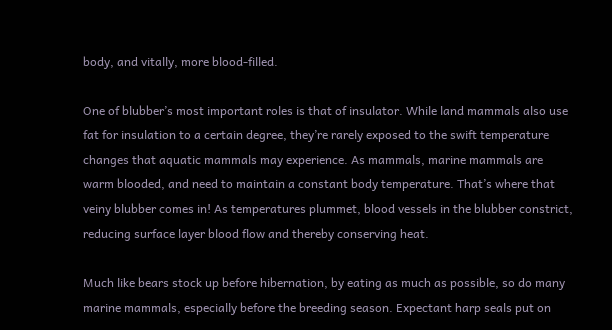body, and vitally, more blood-filled.

One of blubber’s most important roles is that of insulator. While land mammals also use fat for insulation to a certain degree, they’re rarely exposed to the swift temperature changes that aquatic mammals may experience. As mammals, marine mammals are warm blooded, and need to maintain a constant body temperature. That’s where that veiny blubber comes in! As temperatures plummet, blood vessels in the blubber constrict, reducing surface layer blood flow and thereby conserving heat.

Much like bears stock up before hibernation, by eating as much as possible, so do many marine mammals, especially before the breeding season. Expectant harp seals put on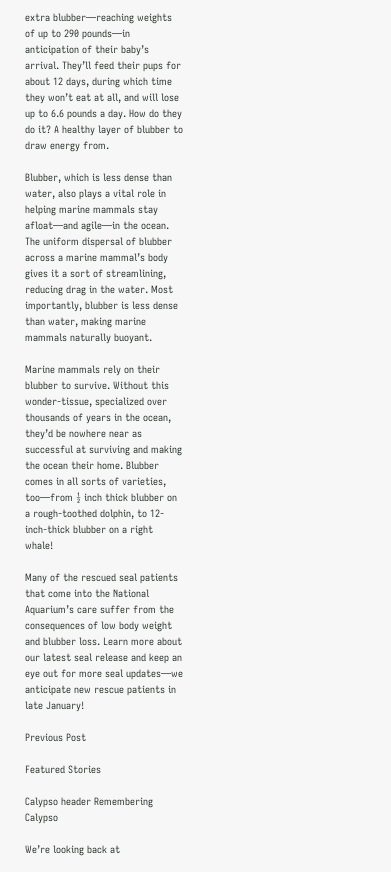extra blubber—reaching weights of up to 290 pounds—in anticipation of their baby’s arrival. They’ll feed their pups for about 12 days, during which time they won’t eat at all, and will lose up to 6.6 pounds a day. How do they do it? A healthy layer of blubber to draw energy from.

Blubber, which is less dense than water, also plays a vital role in helping marine mammals stay afloat—and agile—in the ocean. The uniform dispersal of blubber across a marine mammal’s body gives it a sort of streamlining, reducing drag in the water. Most importantly, blubber is less dense than water, making marine mammals naturally buoyant.

Marine mammals rely on their blubber to survive. Without this wonder-tissue, specialized over thousands of years in the ocean, they’d be nowhere near as successful at surviving and making the ocean their home. Blubber comes in all sorts of varieties, too—from ½ inch thick blubber on a rough-toothed dolphin, to 12-inch-thick blubber on a right whale!

Many of the rescued seal patients that come into the National Aquarium’s care suffer from the consequences of low body weight and blubber loss. Learn more about our latest seal release and keep an eye out for more seal updates—we anticipate new rescue patients in late January!

Previous Post

Featured Stories

Calypso header Remembering Calypso

We’re looking back at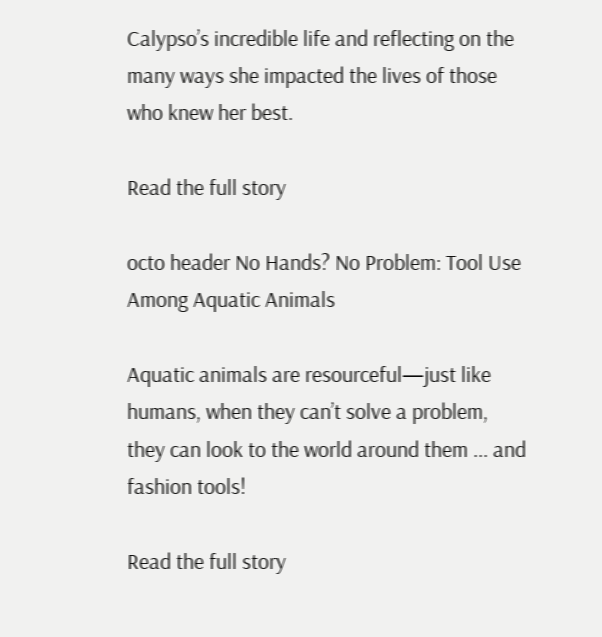Calypso’s incredible life and reflecting on the many ways she impacted the lives of those who knew her best.

Read the full story

octo header No Hands? No Problem: Tool Use Among Aquatic Animals

Aquatic animals are resourceful—just like humans, when they can’t solve a problem, they can look to the world around them ... and fashion tools!

Read the full story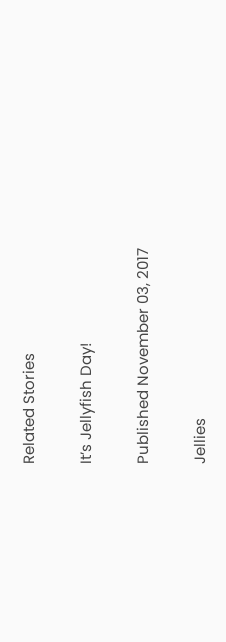Related Stories

It’s Jellyfish Day!

Published November 03, 2017

Jellies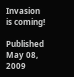Invasion is coming!

Published May 08, 2009